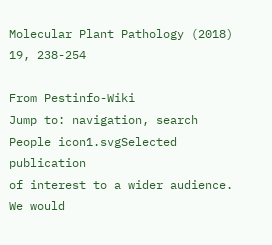Molecular Plant Pathology (2018) 19, 238-254

From Pestinfo-Wiki
Jump to: navigation, search
People icon1.svgSelected publication
of interest to a wider audience. We would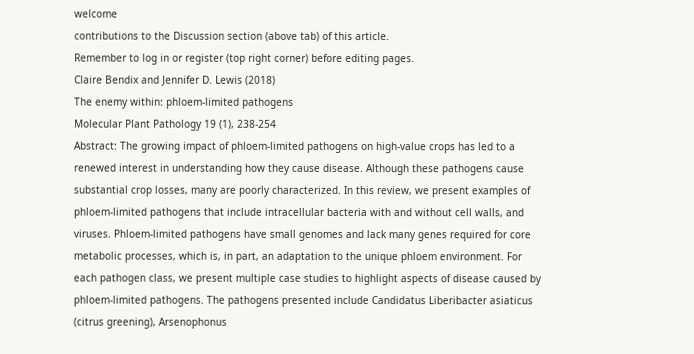welcome
contributions to the Discussion section (above tab) of this article.
Remember to log in or register (top right corner) before editing pages.
Claire Bendix and Jennifer D. Lewis (2018)
The enemy within: phloem-limited pathogens
Molecular Plant Pathology 19 (1), 238-254
Abstract: The growing impact of phloem-limited pathogens on high-value crops has led to a renewed interest in understanding how they cause disease. Although these pathogens cause substantial crop losses, many are poorly characterized. In this review, we present examples of phloem-limited pathogens that include intracellular bacteria with and without cell walls, and viruses. Phloem-limited pathogens have small genomes and lack many genes required for core metabolic processes, which is, in part, an adaptation to the unique phloem environment. For each pathogen class, we present multiple case studies to highlight aspects of disease caused by phloem-limited pathogens. The pathogens presented include Candidatus Liberibacter asiaticus (citrus greening), Arsenophonus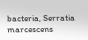bacteria, Serratia marcescens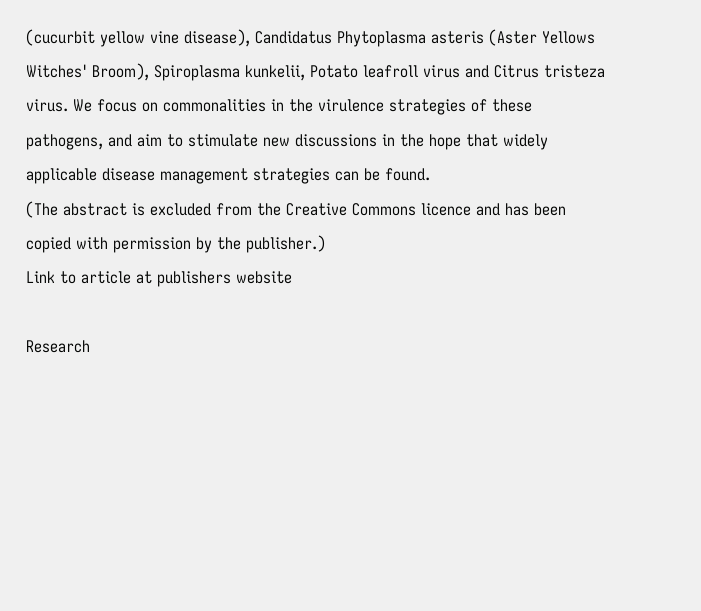(cucurbit yellow vine disease), Candidatus Phytoplasma asteris (Aster Yellows Witches' Broom), Spiroplasma kunkelii, Potato leafroll virus and Citrus tristeza virus. We focus on commonalities in the virulence strategies of these pathogens, and aim to stimulate new discussions in the hope that widely applicable disease management strategies can be found.
(The abstract is excluded from the Creative Commons licence and has been copied with permission by the publisher.)
Link to article at publishers website

Research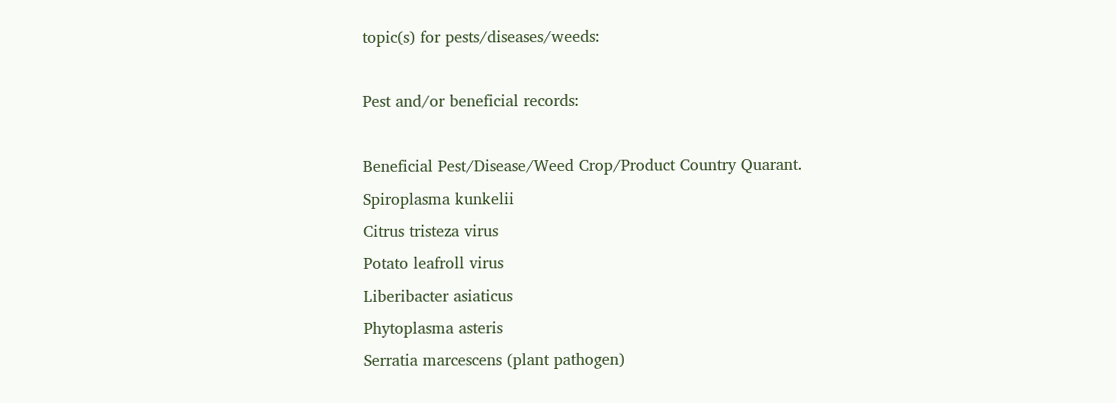topic(s) for pests/diseases/weeds:

Pest and/or beneficial records:

Beneficial Pest/Disease/Weed Crop/Product Country Quarant.
Spiroplasma kunkelii
Citrus tristeza virus
Potato leafroll virus
Liberibacter asiaticus
Phytoplasma asteris
Serratia marcescens (plant pathogen)